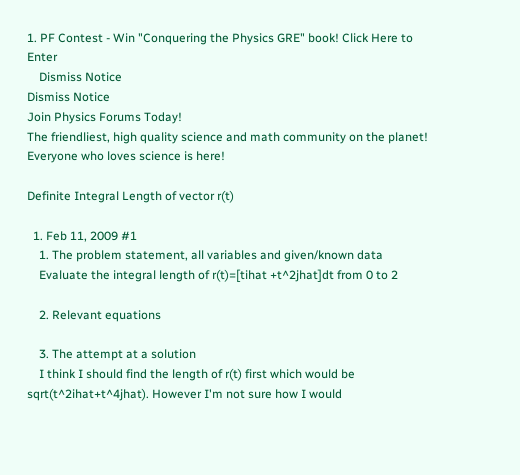1. PF Contest - Win "Conquering the Physics GRE" book! Click Here to Enter
    Dismiss Notice
Dismiss Notice
Join Physics Forums Today!
The friendliest, high quality science and math community on the planet! Everyone who loves science is here!

Definite Integral Length of vector r(t)

  1. Feb 11, 2009 #1
    1. The problem statement, all variables and given/known data
    Evaluate the integral length of r(t)=[tihat +t^2jhat]dt from 0 to 2

    2. Relevant equations

    3. The attempt at a solution
    I think I should find the length of r(t) first which would be sqrt(t^2ihat+t^4jhat). However I'm not sure how I would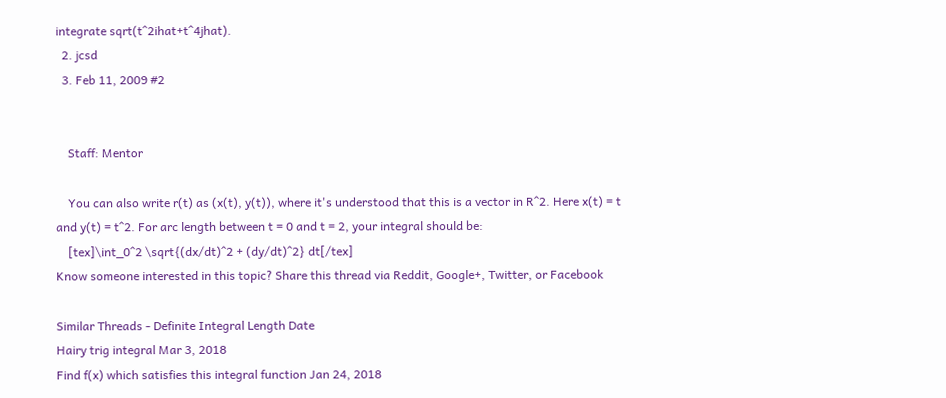integrate sqrt(t^2ihat+t^4jhat).
  2. jcsd
  3. Feb 11, 2009 #2


    Staff: Mentor

    You can also write r(t) as (x(t), y(t)), where it's understood that this is a vector in R^2. Here x(t) = t and y(t) = t^2. For arc length between t = 0 and t = 2, your integral should be:
    [tex]\int_0^2 \sqrt{(dx/dt)^2 + (dy/dt)^2} dt[/tex]
Know someone interested in this topic? Share this thread via Reddit, Google+, Twitter, or Facebook

Similar Threads - Definite Integral Length Date
Hairy trig integral Mar 3, 2018
Find f(x) which satisfies this integral function Jan 24, 2018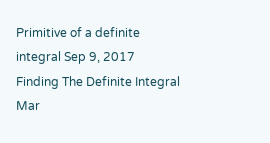Primitive of a definite integral Sep 9, 2017
Finding The Definite Integral Mar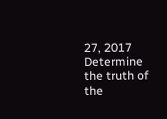27, 2017
Determine the truth of the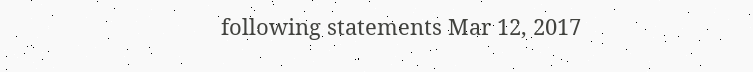following statements Mar 12, 2017